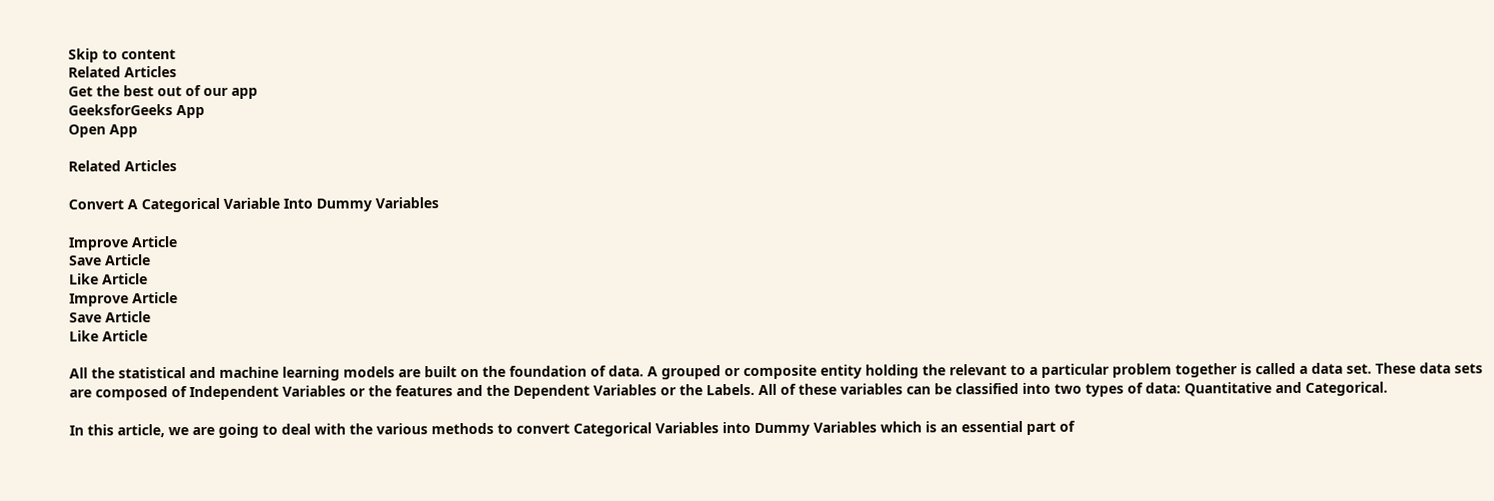Skip to content
Related Articles
Get the best out of our app
GeeksforGeeks App
Open App

Related Articles

Convert A Categorical Variable Into Dummy Variables

Improve Article
Save Article
Like Article
Improve Article
Save Article
Like Article

All the statistical and machine learning models are built on the foundation of data. A grouped or composite entity holding the relevant to a particular problem together is called a data set. These data sets are composed of Independent Variables or the features and the Dependent Variables or the Labels. All of these variables can be classified into two types of data: Quantitative and Categorical.

In this article, we are going to deal with the various methods to convert Categorical Variables into Dummy Variables which is an essential part of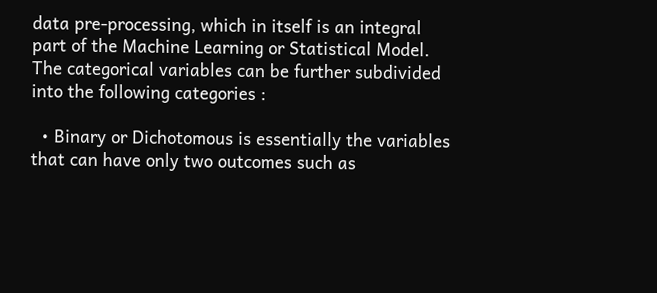data pre-processing, which in itself is an integral part of the Machine Learning or Statistical Model. The categorical variables can be further subdivided into the following categories :

  • Binary or Dichotomous is essentially the variables that can have only two outcomes such as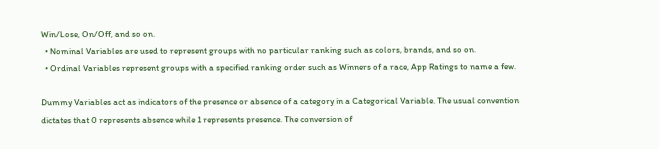Win/Lose, On/Off, and so on.
  • Nominal Variables are used to represent groups with no particular ranking such as colors, brands, and so on.
  • Ordinal Variables represent groups with a specified ranking order such as Winners of a race, App Ratings to name a few.

Dummy Variables act as indicators of the presence or absence of a category in a Categorical Variable. The usual convention dictates that 0 represents absence while 1 represents presence. The conversion of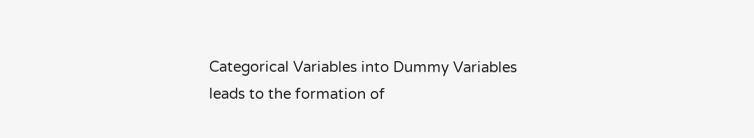Categorical Variables into Dummy Variables leads to the formation of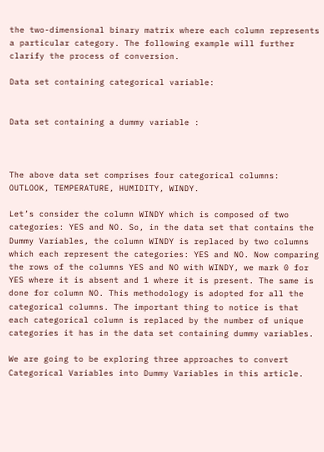the two-dimensional binary matrix where each column represents a particular category. The following example will further clarify the process of conversion.

Data set containing categorical variable:


Data set containing a dummy variable :



The above data set comprises four categorical columns: OUTLOOK, TEMPERATURE, HUMIDITY, WINDY.

Let’s consider the column WINDY which is composed of two categories: YES and NO. So, in the data set that contains the Dummy Variables, the column WINDY is replaced by two columns which each represent the categories: YES and NO. Now comparing the rows of the columns YES and NO with WINDY, we mark 0 for YES where it is absent and 1 where it is present. The same is done for column NO. This methodology is adopted for all the categorical columns. The important thing to notice is that each categorical column is replaced by the number of unique categories it has in the data set containing dummy variables.

We are going to be exploring three approaches to convert Categorical Variables into Dummy Variables in this article.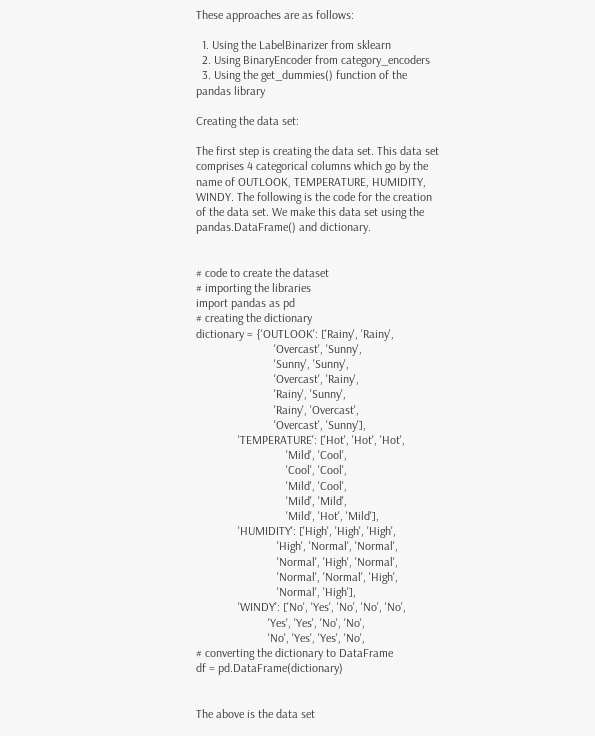These approaches are as follows:

  1. Using the LabelBinarizer from sklearn
  2. Using BinaryEncoder from category_encoders
  3. Using the get_dummies() function of the pandas library

Creating the data set:

The first step is creating the data set. This data set comprises 4 categorical columns which go by the name of OUTLOOK, TEMPERATURE, HUMIDITY, WINDY. The following is the code for the creation of the data set. We make this data set using the pandas.DataFrame() and dictionary.


# code to create the dataset
# importing the libraries
import pandas as pd
# creating the dictionary
dictionary = {'OUTLOOK': ['Rainy', 'Rainy',
                          'Overcast', 'Sunny',
                          'Sunny', 'Sunny',
                          'Overcast', 'Rainy',
                          'Rainy', 'Sunny',
                          'Rainy', 'Overcast',
                          'Overcast', 'Sunny'],
              'TEMPERATURE': ['Hot', 'Hot', 'Hot',
                              'Mild', 'Cool',
                              'Cool', 'Cool',
                              'Mild', 'Cool',
                              'Mild', 'Mild',
                              'Mild', 'Hot', 'Mild'],
              'HUMIDITY': ['High', 'High', 'High',
                           'High', 'Normal', 'Normal',
                           'Normal', 'High', 'Normal',
                           'Normal', 'Normal', 'High',
                           'Normal', 'High'],
              'WINDY': ['No', 'Yes', 'No', 'No', 'No',
                        'Yes', 'Yes', 'No', 'No',
                        'No', 'Yes', 'Yes', 'No',
# converting the dictionary to DataFrame
df = pd.DataFrame(dictionary)


The above is the data set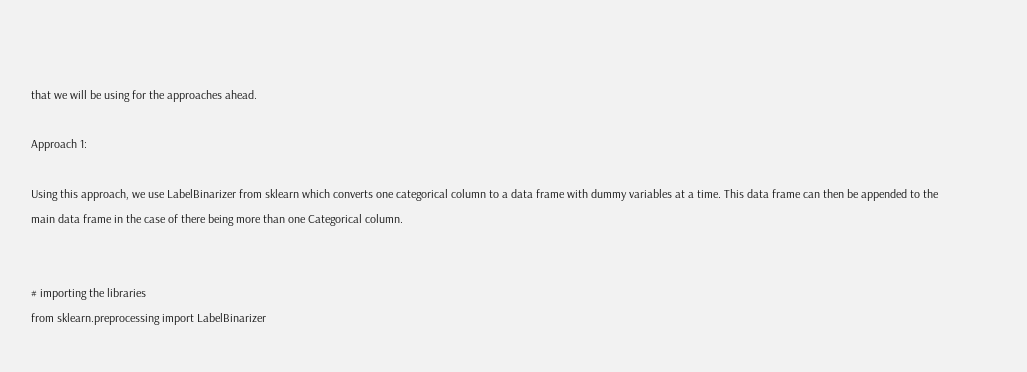that we will be using for the approaches ahead.

Approach 1:

Using this approach, we use LabelBinarizer from sklearn which converts one categorical column to a data frame with dummy variables at a time. This data frame can then be appended to the main data frame in the case of there being more than one Categorical column.


# importing the libraries
from sklearn.preprocessing import LabelBinarizer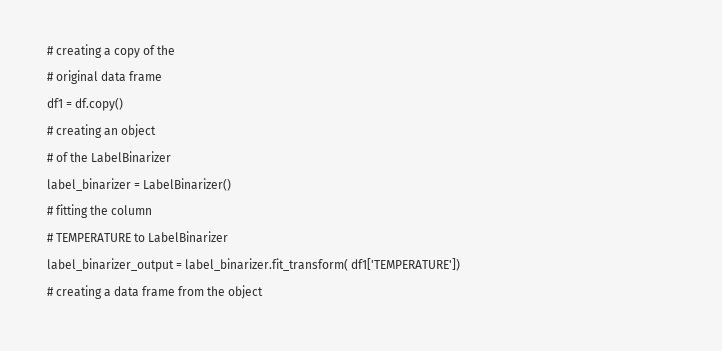# creating a copy of the
# original data frame
df1 = df.copy()
# creating an object
# of the LabelBinarizer
label_binarizer = LabelBinarizer()
# fitting the column
# TEMPERATURE to LabelBinarizer
label_binarizer_output = label_binarizer.fit_transform( df1['TEMPERATURE'])
# creating a data frame from the object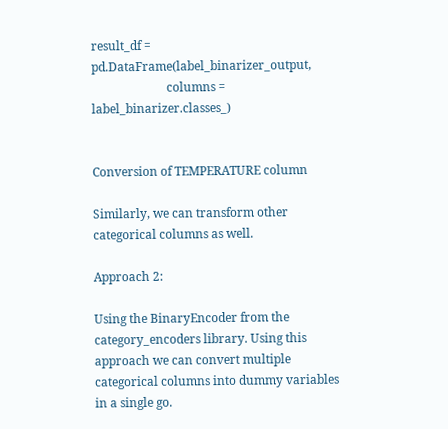result_df = pd.DataFrame(label_binarizer_output,
                         columns = label_binarizer.classes_)


Conversion of TEMPERATURE column

Similarly, we can transform other categorical columns as well.

Approach 2:

Using the BinaryEncoder from the category_encoders library. Using this approach we can convert multiple categorical columns into dummy variables in a single go.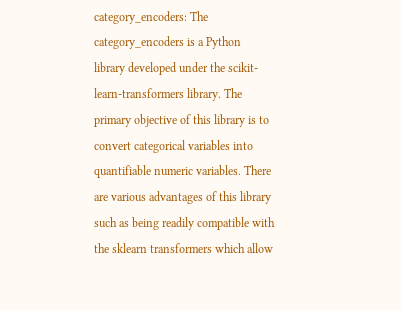category_encoders: The category_encoders is a Python library developed under the scikit-learn-transformers library. The primary objective of this library is to convert categorical variables into quantifiable numeric variables. There are various advantages of this library such as being readily compatible with the sklearn transformers which allow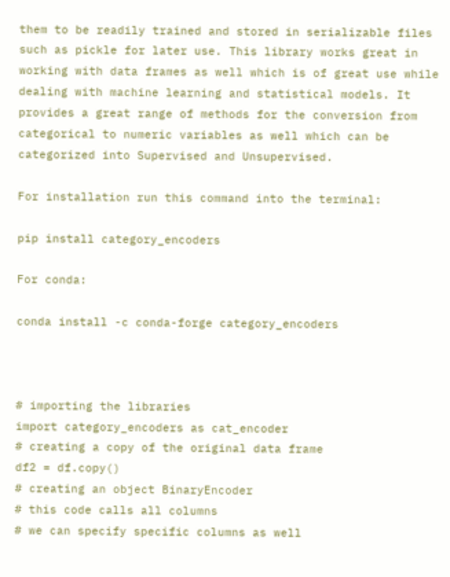them to be readily trained and stored in serializable files such as pickle for later use. This library works great in working with data frames as well which is of great use while dealing with machine learning and statistical models. It provides a great range of methods for the conversion from categorical to numeric variables as well which can be categorized into Supervised and Unsupervised.

For installation run this command into the terminal:

pip install category_encoders

For conda:

conda install -c conda-forge category_encoders



# importing the libraries
import category_encoders as cat_encoder
# creating a copy of the original data frame
df2 = df.copy()
# creating an object BinaryEncoder
# this code calls all columns
# we can specify specific columns as well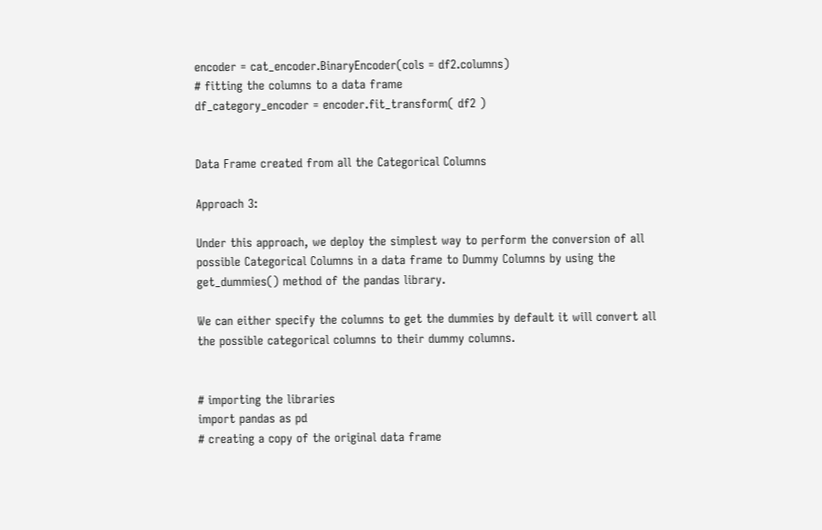encoder = cat_encoder.BinaryEncoder(cols = df2.columns)
# fitting the columns to a data frame
df_category_encoder = encoder.fit_transform( df2 )


Data Frame created from all the Categorical Columns

Approach 3:

Under this approach, we deploy the simplest way to perform the conversion of all possible Categorical Columns in a data frame to Dummy Columns by using the get_dummies() method of the pandas library.

We can either specify the columns to get the dummies by default it will convert all the possible categorical columns to their dummy columns.


# importing the libraries
import pandas as pd
# creating a copy of the original data frame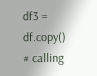df3 = df.copy()
# calling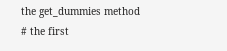the get_dummies method
# the first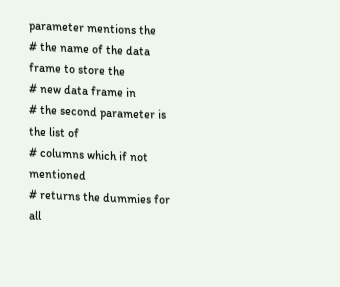parameter mentions the
# the name of the data frame to store the
# new data frame in
# the second parameter is the list of
# columns which if not mentioned
# returns the dummies for all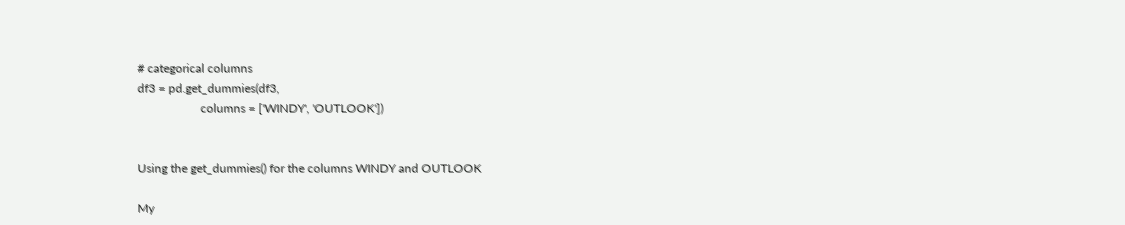# categorical columns
df3 = pd.get_dummies(df3,
                     columns = ['WINDY', 'OUTLOOK'])


Using the get_dummies() for the columns WINDY and OUTLOOK

My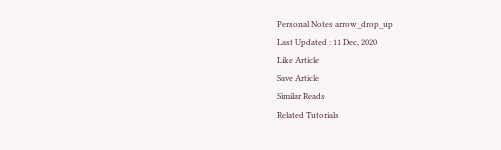Personal Notes arrow_drop_up
Last Updated : 11 Dec, 2020
Like Article
Save Article
Similar Reads
Related Tutorials